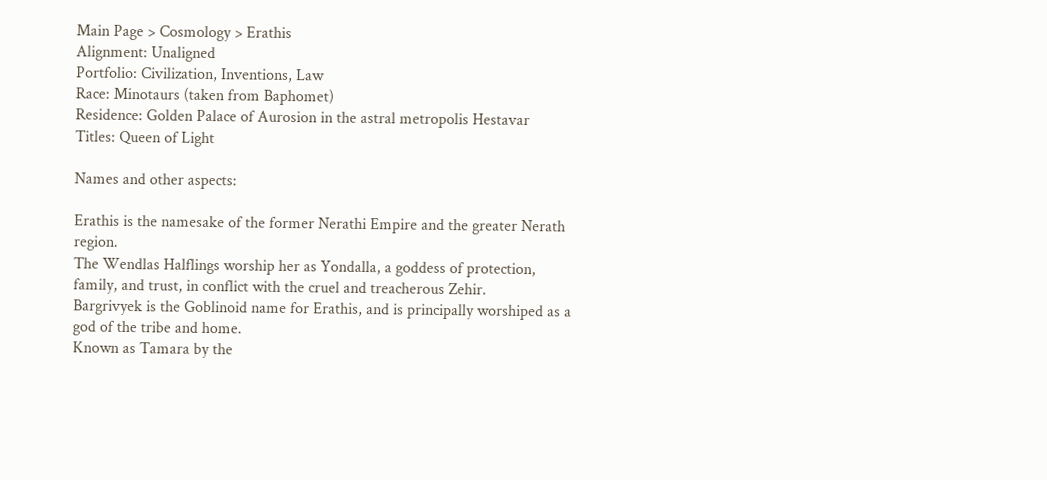Main Page > Cosmology > Erathis
Alignment: Unaligned
Portfolio: Civilization, Inventions, Law
Race: Minotaurs (taken from Baphomet)
Residence: Golden Palace of Aurosion in the astral metropolis Hestavar
Titles: Queen of Light

Names and other aspects:

Erathis is the namesake of the former Nerathi Empire and the greater Nerath region.
The Wendlas Halflings worship her as Yondalla, a goddess of protection, family, and trust, in conflict with the cruel and treacherous Zehir.
Bargrivyek is the Goblinoid name for Erathis, and is principally worshiped as a god of the tribe and home.
Known as Tamara by the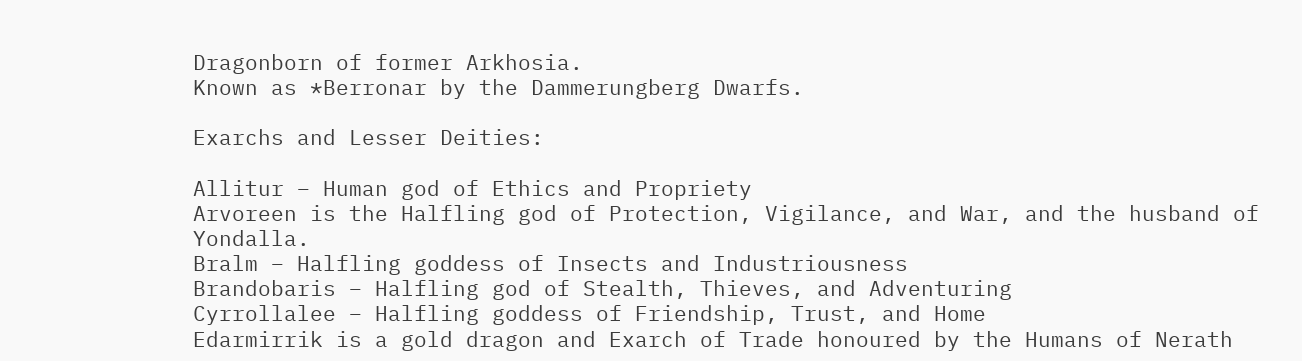Dragonborn of former Arkhosia.
Known as *Berronar by the Dammerungberg Dwarfs.

Exarchs and Lesser Deities:

Allitur – Human god of Ethics and Propriety
Arvoreen is the Halfling god of Protection, Vigilance, and War, and the husband of Yondalla.
Bralm – Halfling goddess of Insects and Industriousness
Brandobaris – Halfling god of Stealth, Thieves, and Adventuring
Cyrrollalee – Halfling goddess of Friendship, Trust, and Home
Edarmirrik is a gold dragon and Exarch of Trade honoured by the Humans of Nerath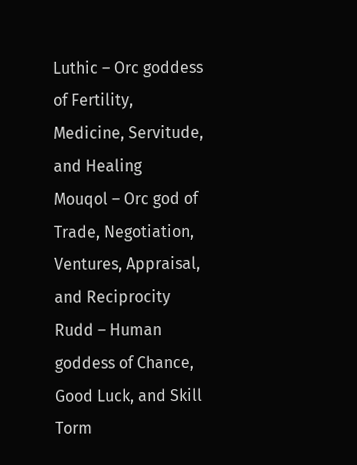Luthic – Orc goddess of Fertility, Medicine, Servitude, and Healing
Mouqol – Orc god of Trade, Negotiation, Ventures, Appraisal, and Reciprocity
Rudd – Human goddess of Chance, Good Luck, and Skill
Torm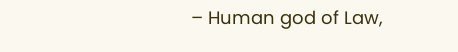– Human god of Law,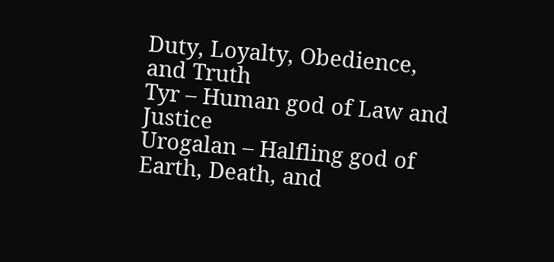Duty, Loyalty, Obedience, and Truth
Tyr – Human god of Law and Justice
Urogalan – Halfling god of Earth, Death, and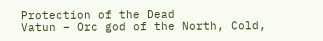Protection of the Dead
Vatun – Orc god of the North, Cold,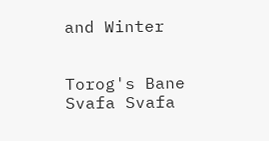and Winter


Torog's Bane Svafa Svafa